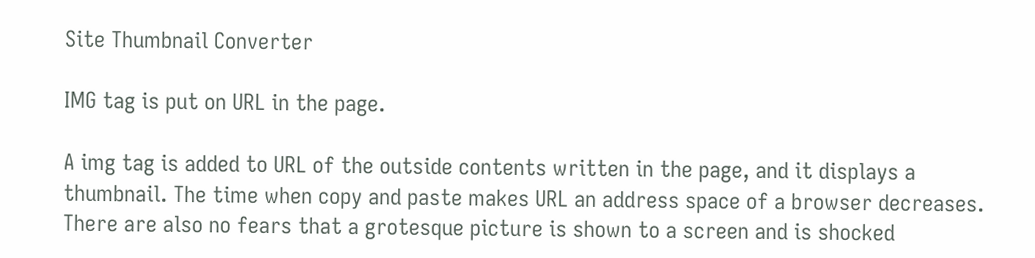Site Thumbnail Converter

IMG tag is put on URL in the page.

A img tag is added to URL of the outside contents written in the page, and it displays a thumbnail. The time when copy and paste makes URL an address space of a browser decreases. There are also no fears that a grotesque picture is shown to a screen and is shocked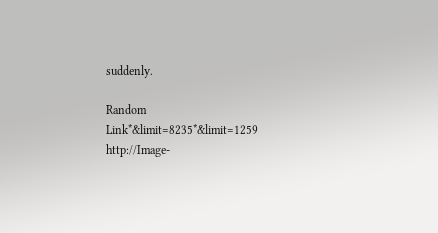suddenly.

Random Link*&limit=8235*&limit=1259
http://Image-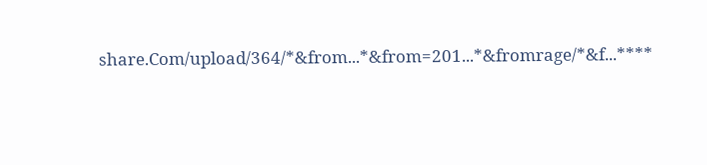share.Com/upload/364/*&from...*&from=201...*&fromrage/*&f...****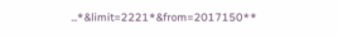...*&limit=2221*&from=2017150**